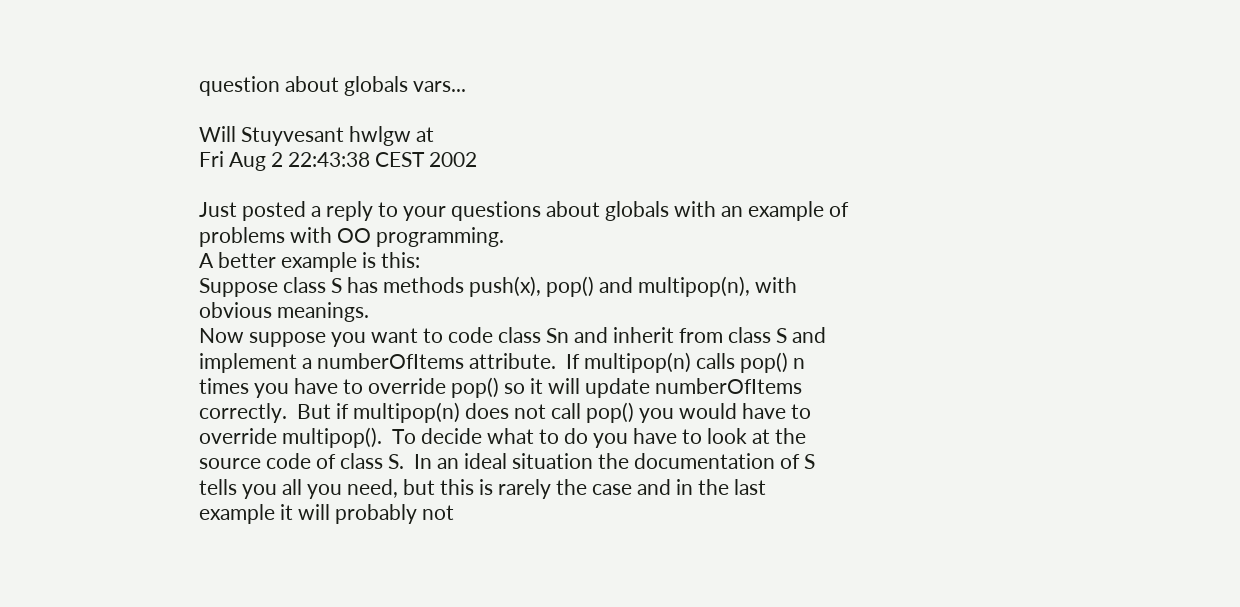question about globals vars...

Will Stuyvesant hwlgw at
Fri Aug 2 22:43:38 CEST 2002

Just posted a reply to your questions about globals with an example of
problems with OO programming.
A better example is this:
Suppose class S has methods push(x), pop() and multipop(n), with
obvious meanings.
Now suppose you want to code class Sn and inherit from class S and
implement a numberOfItems attribute.  If multipop(n) calls pop() n
times you have to override pop() so it will update numberOfItems
correctly.  But if multipop(n) does not call pop() you would have to
override multipop().  To decide what to do you have to look at the
source code of class S.  In an ideal situation the documentation of S
tells you all you need, but this is rarely the case and in the last
example it will probably not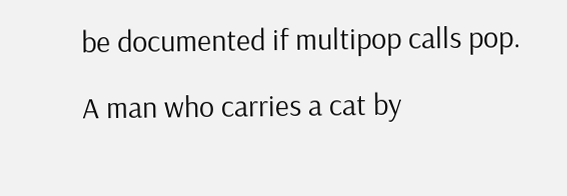be documented if multipop calls pop.

A man who carries a cat by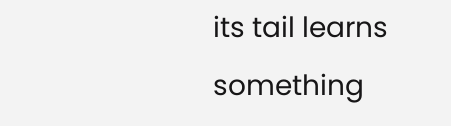its tail learns something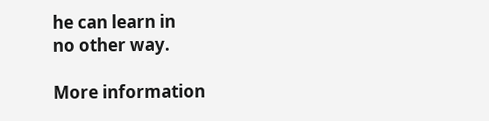he can learn in
no other way.

More information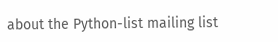about the Python-list mailing list